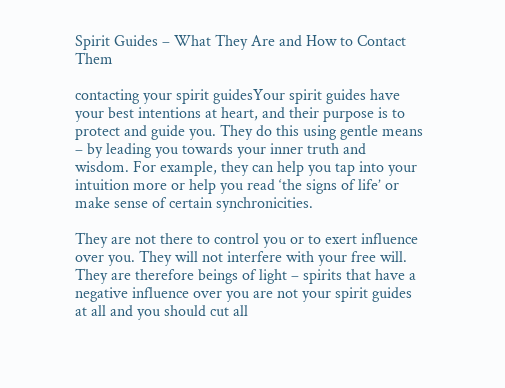Spirit Guides – What They Are and How to Contact Them

contacting your spirit guidesYour spirit guides have your best intentions at heart, and their purpose is to protect and guide you. They do this using gentle means – by leading you towards your inner truth and wisdom. For example, they can help you tap into your intuition more or help you read ‘the signs of life’ or make sense of certain synchronicities.

They are not there to control you or to exert influence over you. They will not interfere with your free will. They are therefore beings of light – spirits that have a negative influence over you are not your spirit guides at all and you should cut all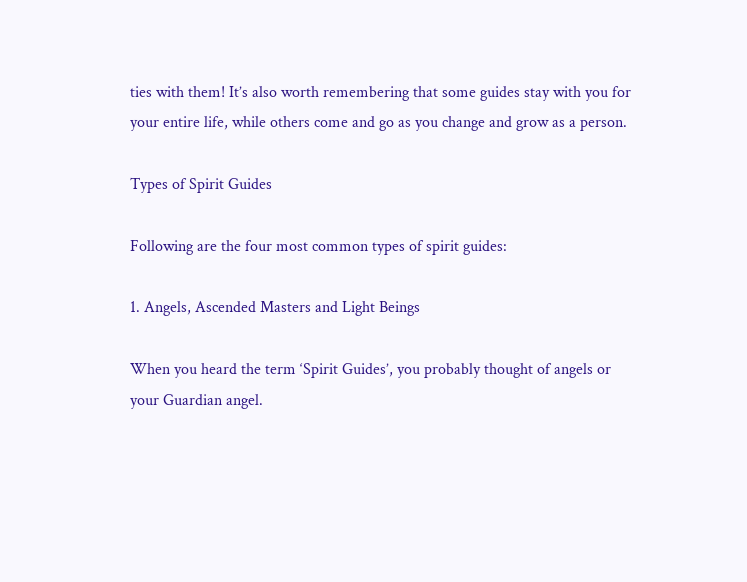ties with them! It’s also worth remembering that some guides stay with you for your entire life, while others come and go as you change and grow as a person.

Types of Spirit Guides

Following are the four most common types of spirit guides:

1. Angels, Ascended Masters and Light Beings

When you heard the term ‘Spirit Guides’, you probably thought of angels or your Guardian angel.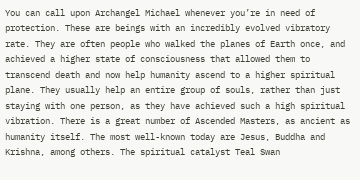You can call upon Archangel Michael whenever you’re in need of protection. These are beings with an incredibly evolved vibratory rate. They are often people who walked the planes of Earth once, and achieved a higher state of consciousness that allowed them to transcend death and now help humanity ascend to a higher spiritual plane. They usually help an entire group of souls, rather than just staying with one person, as they have achieved such a high spiritual vibration. There is a great number of Ascended Masters, as ancient as humanity itself. The most well-known today are Jesus, Buddha and Krishna, among others. The spiritual catalyst Teal Swan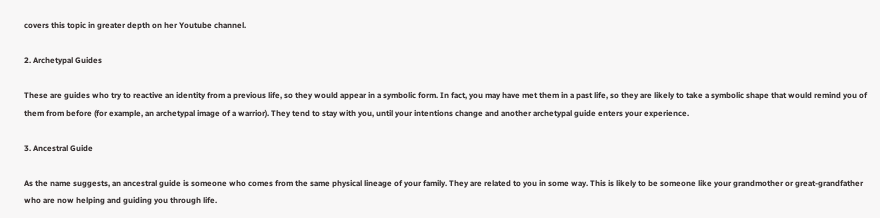covers this topic in greater depth on her Youtube channel.

2. Archetypal Guides

These are guides who try to reactive an identity from a previous life, so they would appear in a symbolic form. In fact, you may have met them in a past life, so they are likely to take a symbolic shape that would remind you of them from before (for example, an archetypal image of a warrior). They tend to stay with you, until your intentions change and another archetypal guide enters your experience.

3. Ancestral Guide

As the name suggests, an ancestral guide is someone who comes from the same physical lineage of your family. They are related to you in some way. This is likely to be someone like your grandmother or great-grandfather who are now helping and guiding you through life.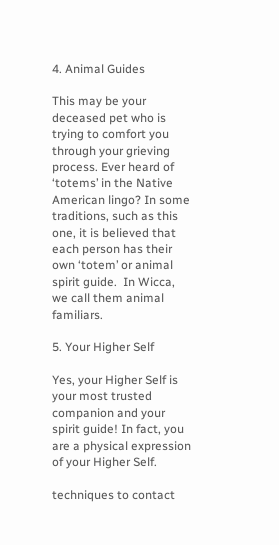4. Animal Guides

This may be your deceased pet who is trying to comfort you through your grieving process. Ever heard of ‘totems’ in the Native American lingo? In some traditions, such as this one, it is believed that each person has their own ‘totem’ or animal spirit guide.  In Wicca, we call them animal familiars.

5. Your Higher Self

Yes, your Higher Self is your most trusted companion and your spirit guide! In fact, you are a physical expression of your Higher Self.

techniques to contact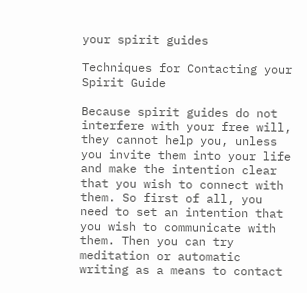your spirit guides

Techniques for Contacting your Spirit Guide

Because spirit guides do not interfere with your free will, they cannot help you, unless you invite them into your life and make the intention clear that you wish to connect with them. So first of all, you need to set an intention that you wish to communicate with them. Then you can try meditation or automatic writing as a means to contact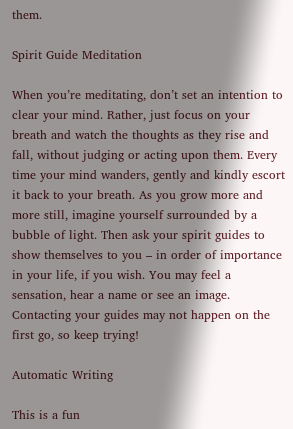them.

Spirit Guide Meditation

When you’re meditating, don’t set an intention to clear your mind. Rather, just focus on your breath and watch the thoughts as they rise and fall, without judging or acting upon them. Every time your mind wanders, gently and kindly escort it back to your breath. As you grow more and more still, imagine yourself surrounded by a bubble of light. Then ask your spirit guides to show themselves to you – in order of importance in your life, if you wish. You may feel a sensation, hear a name or see an image. Contacting your guides may not happen on the first go, so keep trying!

Automatic Writing

This is a fun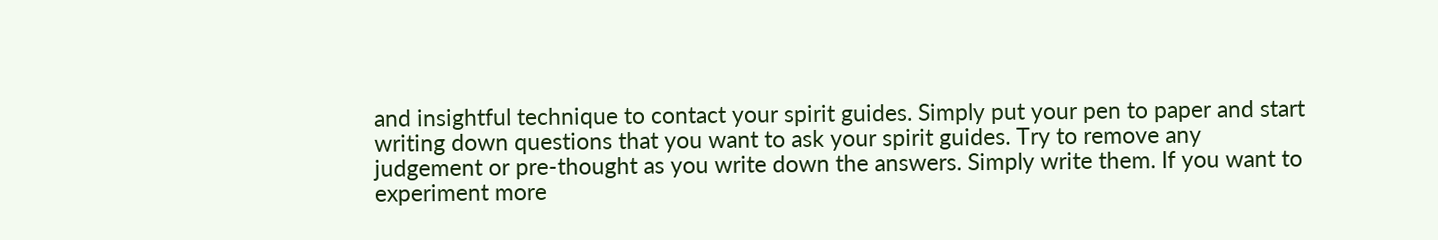and insightful technique to contact your spirit guides. Simply put your pen to paper and start writing down questions that you want to ask your spirit guides. Try to remove any judgement or pre-thought as you write down the answers. Simply write them. If you want to experiment more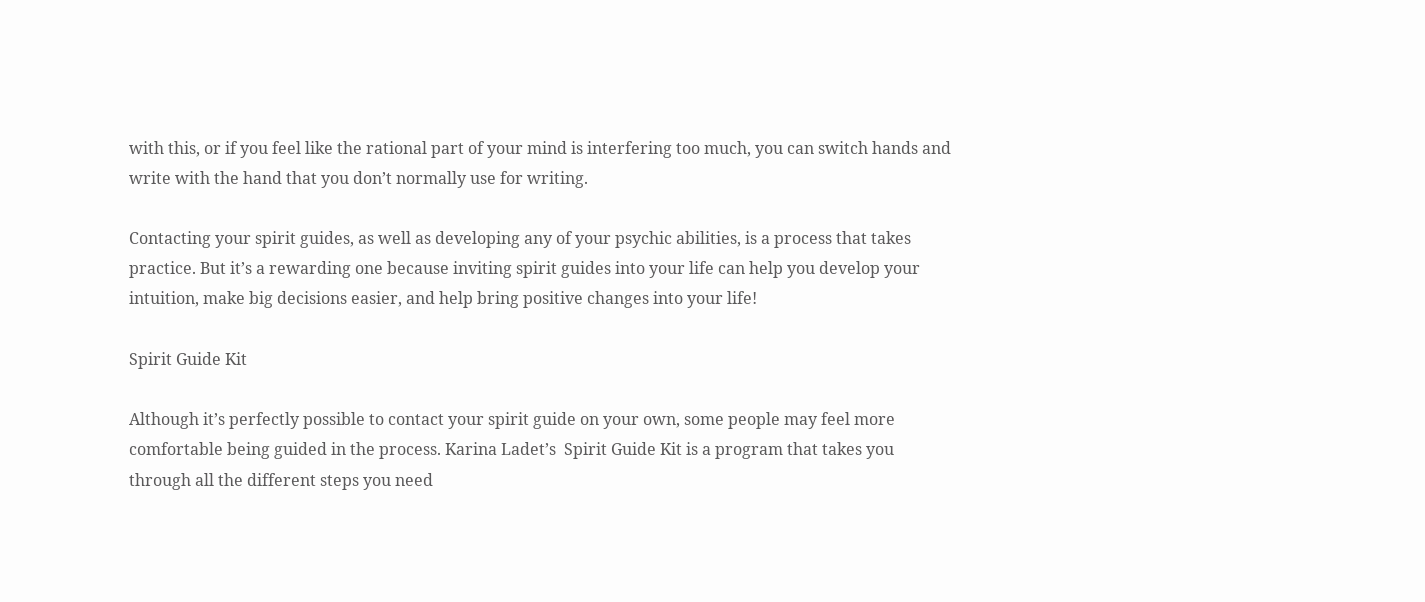with this, or if you feel like the rational part of your mind is interfering too much, you can switch hands and write with the hand that you don’t normally use for writing.

Contacting your spirit guides, as well as developing any of your psychic abilities, is a process that takes practice. But it’s a rewarding one because inviting spirit guides into your life can help you develop your intuition, make big decisions easier, and help bring positive changes into your life!

Spirit Guide Kit

Although it’s perfectly possible to contact your spirit guide on your own, some people may feel more comfortable being guided in the process. Karina Ladet’s  Spirit Guide Kit is a program that takes you through all the different steps you need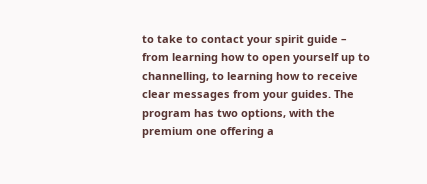to take to contact your spirit guide – from learning how to open yourself up to channelling, to learning how to receive clear messages from your guides. The program has two options, with the premium one offering a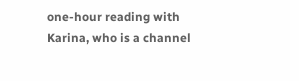one-hour reading with Karina, who is a channel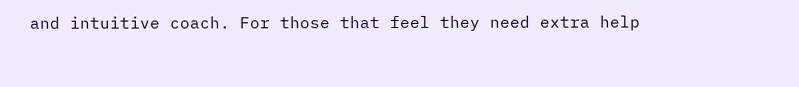and intuitive coach. For those that feel they need extra help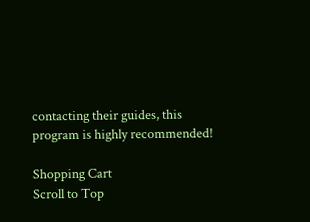contacting their guides, this program is highly recommended!

Shopping Cart
Scroll to Top